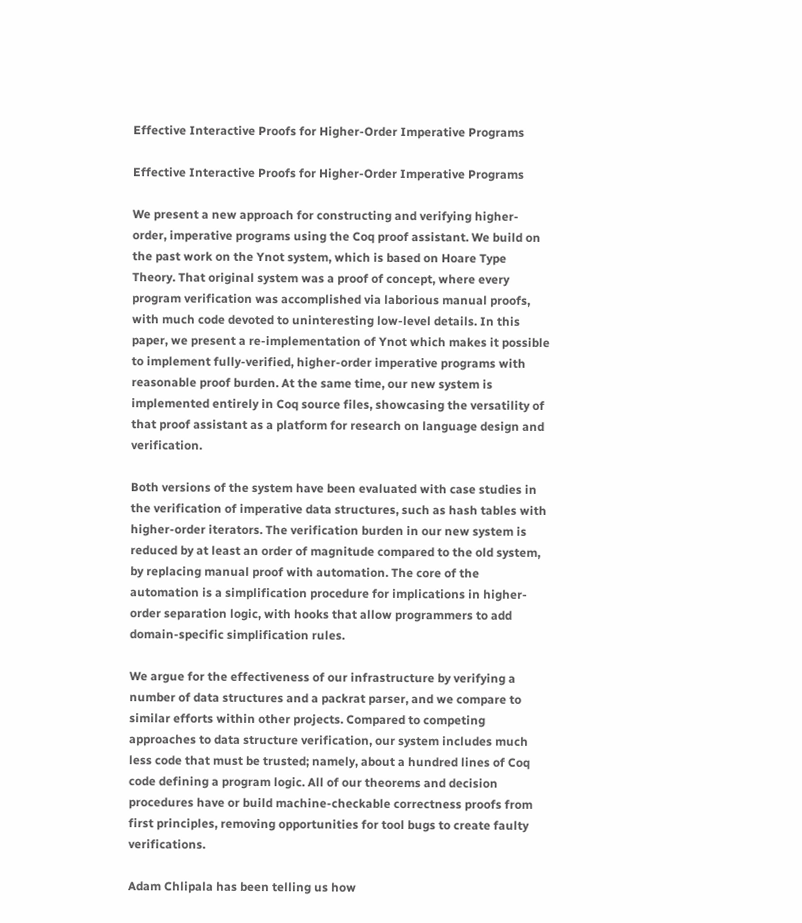Effective Interactive Proofs for Higher-Order Imperative Programs

Effective Interactive Proofs for Higher-Order Imperative Programs

We present a new approach for constructing and verifying higher-order, imperative programs using the Coq proof assistant. We build on the past work on the Ynot system, which is based on Hoare Type Theory. That original system was a proof of concept, where every program verification was accomplished via laborious manual proofs, with much code devoted to uninteresting low-level details. In this paper, we present a re-implementation of Ynot which makes it possible to implement fully-verified, higher-order imperative programs with reasonable proof burden. At the same time, our new system is implemented entirely in Coq source files, showcasing the versatility of that proof assistant as a platform for research on language design and verification.

Both versions of the system have been evaluated with case studies in the verification of imperative data structures, such as hash tables with higher-order iterators. The verification burden in our new system is reduced by at least an order of magnitude compared to the old system, by replacing manual proof with automation. The core of the automation is a simplification procedure for implications in higher-order separation logic, with hooks that allow programmers to add domain-specific simplification rules.

We argue for the effectiveness of our infrastructure by verifying a number of data structures and a packrat parser, and we compare to similar efforts within other projects. Compared to competing approaches to data structure verification, our system includes much less code that must be trusted; namely, about a hundred lines of Coq code defining a program logic. All of our theorems and decision procedures have or build machine-checkable correctness proofs from first principles, removing opportunities for tool bugs to create faulty verifications.

Adam Chlipala has been telling us how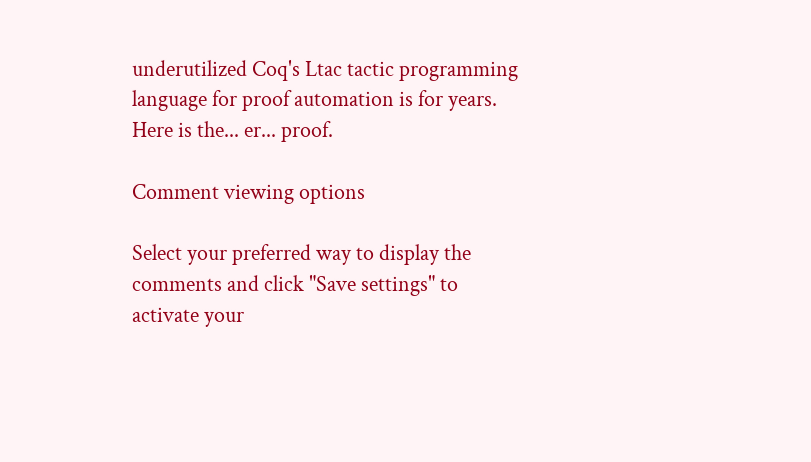underutilized Coq's Ltac tactic programming language for proof automation is for years. Here is the... er... proof.

Comment viewing options

Select your preferred way to display the comments and click "Save settings" to activate your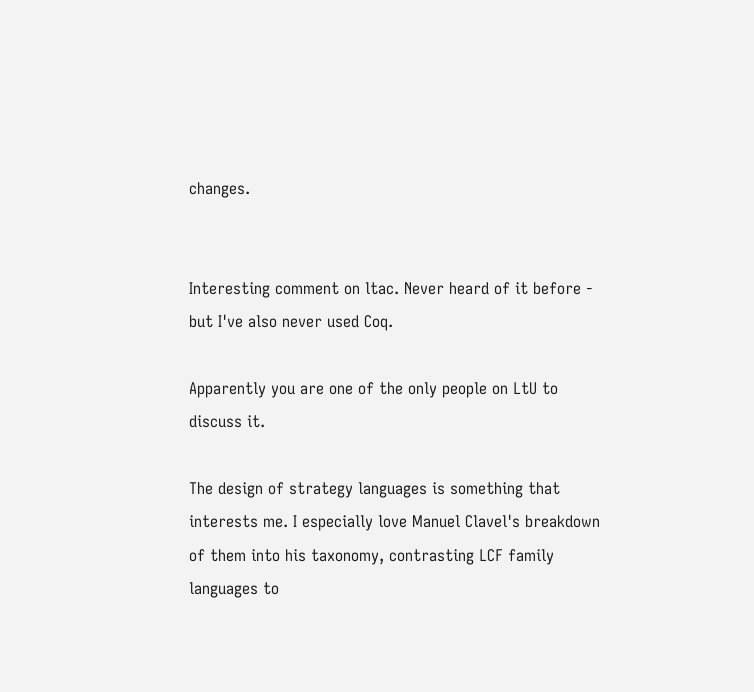changes.


Interesting comment on ltac. Never heard of it before - but I've also never used Coq.

Apparently you are one of the only people on LtU to discuss it.

The design of strategy languages is something that interests me. I especially love Manuel Clavel's breakdown of them into his taxonomy, contrasting LCF family languages to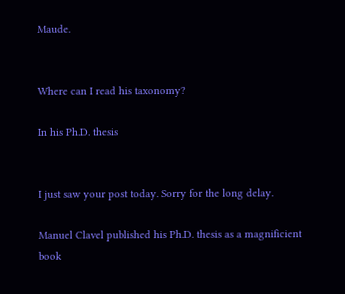Maude.


Where can I read his taxonomy?

In his Ph.D. thesis


I just saw your post today. Sorry for the long delay.

Manuel Clavel published his Ph.D. thesis as a magnificient book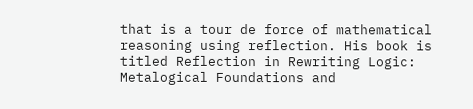that is a tour de force of mathematical reasoning using reflection. His book is titled Reflection in Rewriting Logic: Metalogical Foundations and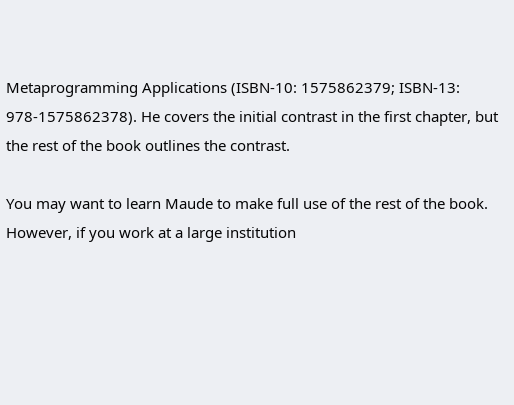Metaprogramming Applications (ISBN-10: 1575862379; ISBN-13: 978-1575862378). He covers the initial contrast in the first chapter, but the rest of the book outlines the contrast.

You may want to learn Maude to make full use of the rest of the book. However, if you work at a large institution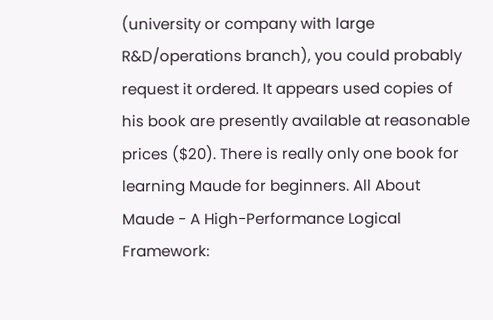(university or company with large R&D/operations branch), you could probably request it ordered. It appears used copies of his book are presently available at reasonable prices ($20). There is really only one book for learning Maude for beginners. All About Maude - A High-Performance Logical Framework: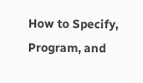How to Specify, Program, and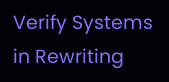Verify Systems in Rewriting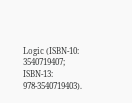Logic (ISBN-10: 3540719407; ISBN-13: 978-3540719403).